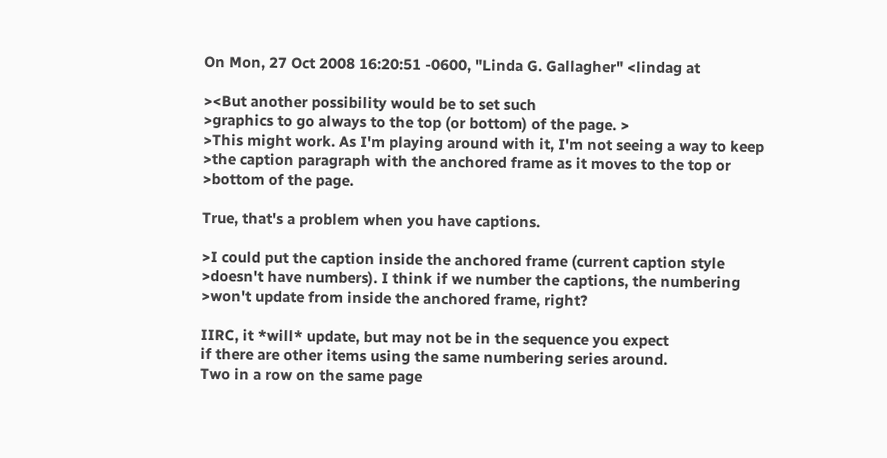On Mon, 27 Oct 2008 16:20:51 -0600, "Linda G. Gallagher" <lindag at

><But another possibility would be to set such
>graphics to go always to the top (or bottom) of the page. >
>This might work. As I'm playing around with it, I'm not seeing a way to keep
>the caption paragraph with the anchored frame as it moves to the top or
>bottom of the page.

True, that's a problem when you have captions.

>I could put the caption inside the anchored frame (current caption style
>doesn't have numbers). I think if we number the captions, the numbering
>won't update from inside the anchored frame, right?

IIRC, it *will* update, but may not be in the sequence you expect
if there are other items using the same numbering series around.
Two in a row on the same page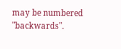may be numbered "backwards".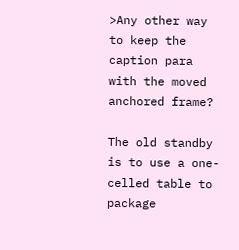>Any other way to keep the caption para with the moved anchored frame?

The old standby is to use a one-celled table to package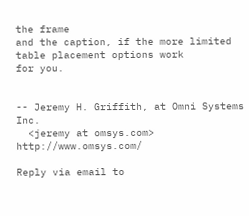the frame
and the caption, if the more limited table placement options work
for you.


-- Jeremy H. Griffith, at Omni Systems Inc.
  <jeremy at omsys.com>  http://www.omsys.com/

Reply via email to